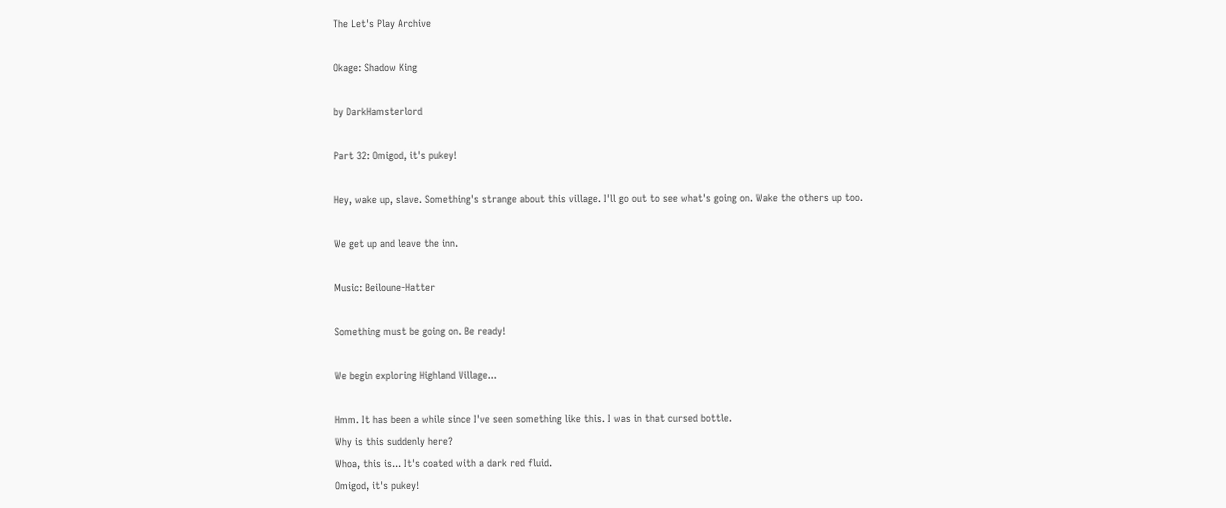The Let's Play Archive

Okage: Shadow King

by DarkHamsterlord

Part 32: Omigod, it's pukey!

Hey, wake up, slave. Something's strange about this village. I'll go out to see what's going on. Wake the others up too.

We get up and leave the inn.

Music: Beiloune-Hatter

Something must be going on. Be ready!

We begin exploring Highland Village...

Hmm. It has been a while since I've seen something like this. I was in that cursed bottle.
Why is this suddenly here?
Whoa, this is... It's coated with a dark red fluid.
Omigod, it's pukey!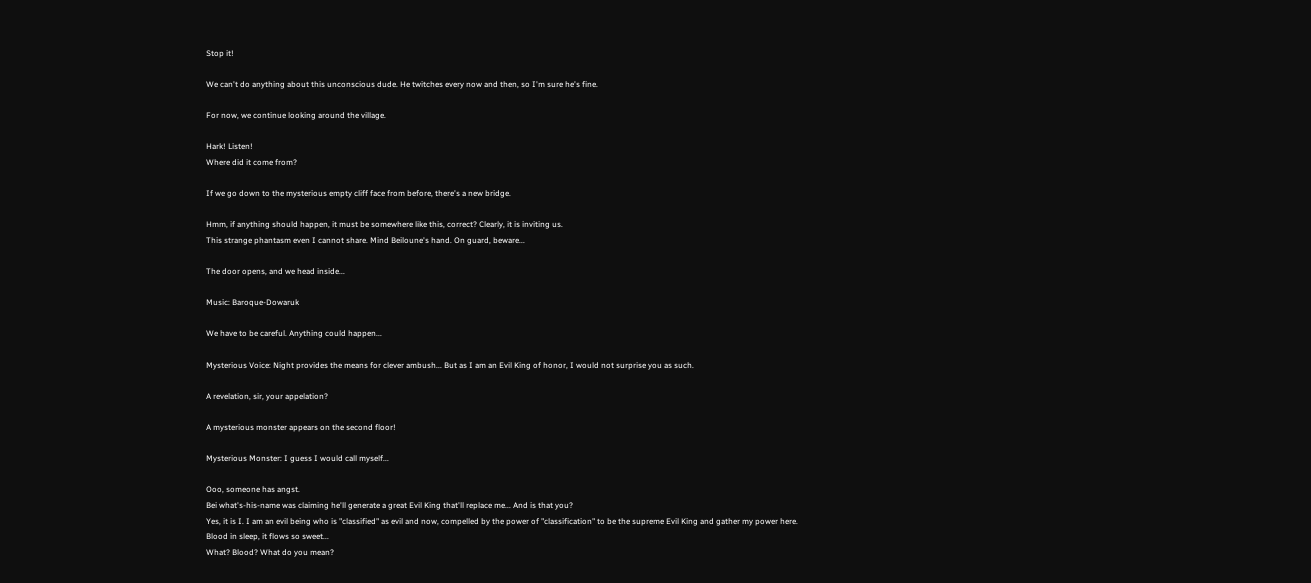Stop it!

We can't do anything about this unconscious dude. He twitches every now and then, so I'm sure he's fine.

For now, we continue looking around the village.

Hark! Listen!
Where did it come from?

If we go down to the mysterious empty cliff face from before, there's a new bridge.

Hmm, if anything should happen, it must be somewhere like this, correct? Clearly, it is inviting us.
This strange phantasm even I cannot share. Mind Beiloune's hand. On guard, beware...

The door opens, and we head inside...

Music: Baroque-Dowaruk

We have to be careful. Anything could happen...

Mysterious Voice: Night provides the means for clever ambush... But as I am an Evil King of honor, I would not surprise you as such.

A revelation, sir, your appelation?

A mysterious monster appears on the second floor!

Mysterious Monster: I guess I would call myself...

Ooo, someone has angst.
Bei what's-his-name was claiming he'll generate a great Evil King that'll replace me... And is that you?
Yes, it is I. I am an evil being who is "classified" as evil and now, compelled by the power of "classification" to be the supreme Evil King and gather my power here.
Blood in sleep, it flows so sweet...
What? Blood? What do you mean?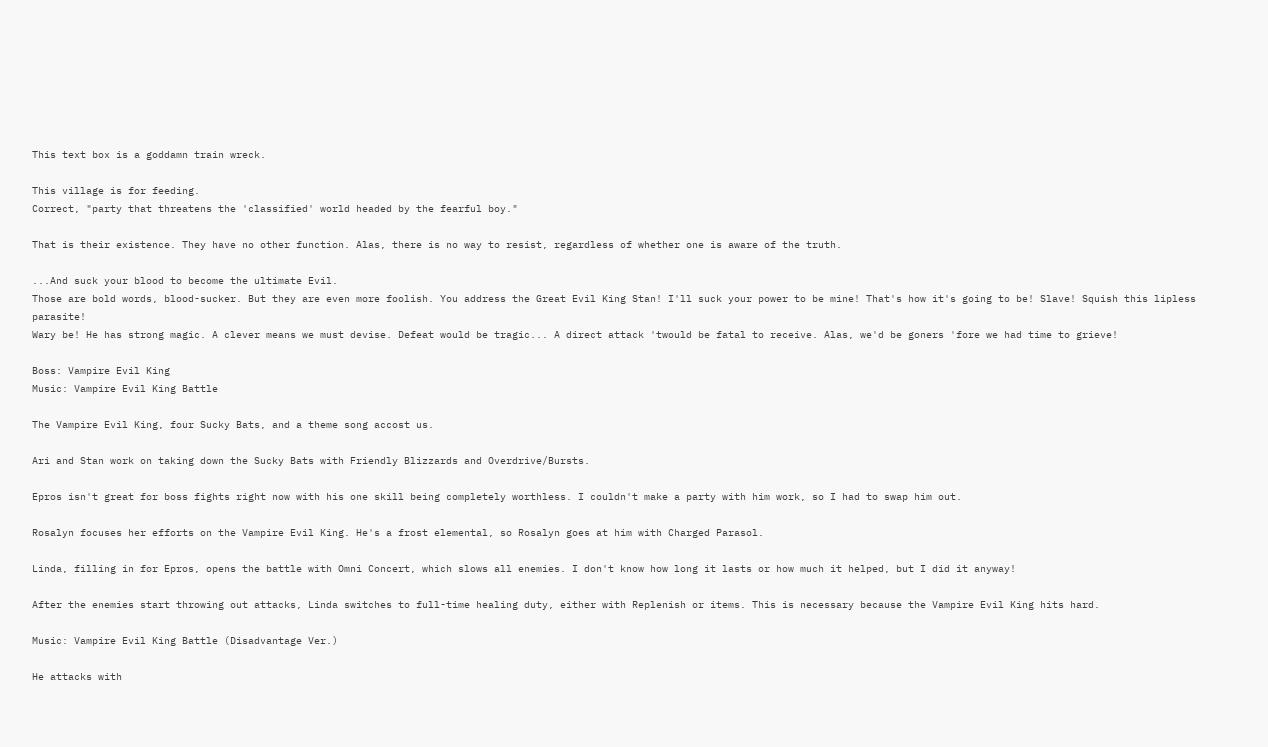This text box is a goddamn train wreck.

This village is for feeding.
Correct, "party that threatens the 'classified' world headed by the fearful boy."

That is their existence. They have no other function. Alas, there is no way to resist, regardless of whether one is aware of the truth.

...And suck your blood to become the ultimate Evil.
Those are bold words, blood-sucker. But they are even more foolish. You address the Great Evil King Stan! I'll suck your power to be mine! That's how it's going to be! Slave! Squish this lipless parasite!
Wary be! He has strong magic. A clever means we must devise. Defeat would be tragic... A direct attack 'twould be fatal to receive. Alas, we'd be goners 'fore we had time to grieve!

Boss: Vampire Evil King
Music: Vampire Evil King Battle

The Vampire Evil King, four Sucky Bats, and a theme song accost us.

Ari and Stan work on taking down the Sucky Bats with Friendly Blizzards and Overdrive/Bursts.

Epros isn't great for boss fights right now with his one skill being completely worthless. I couldn't make a party with him work, so I had to swap him out.

Rosalyn focuses her efforts on the Vampire Evil King. He's a frost elemental, so Rosalyn goes at him with Charged Parasol.

Linda, filling in for Epros, opens the battle with Omni Concert, which slows all enemies. I don't know how long it lasts or how much it helped, but I did it anyway!

After the enemies start throwing out attacks, Linda switches to full-time healing duty, either with Replenish or items. This is necessary because the Vampire Evil King hits hard.

Music: Vampire Evil King Battle (Disadvantage Ver.)

He attacks with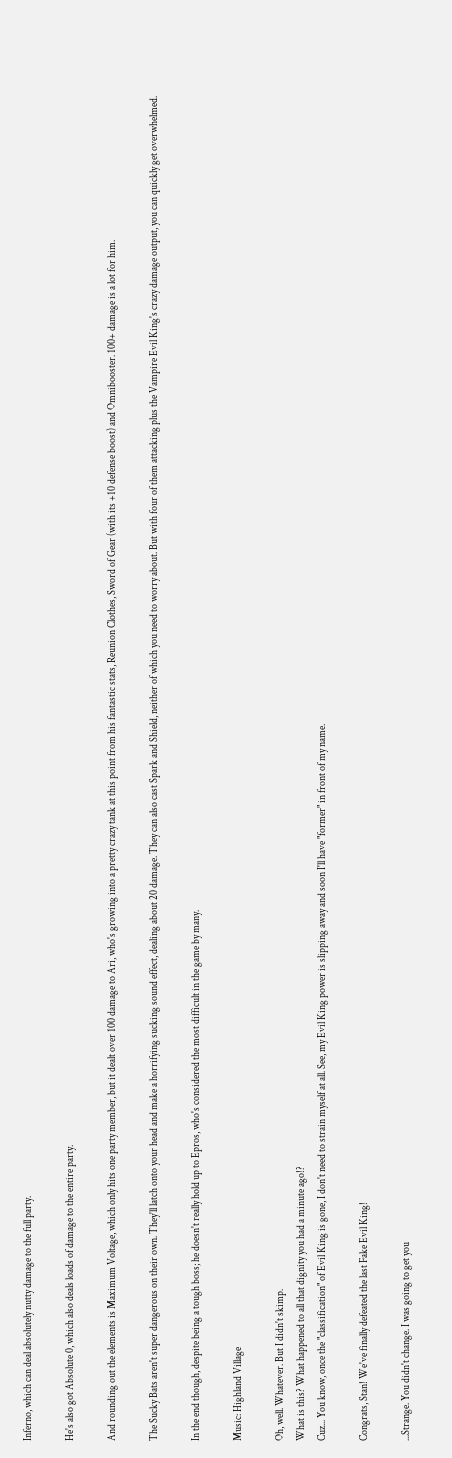Inferno, which can deal absolutely nutty damage to the full party.

He's also got Absolute 0, which also deals loads of damage to the entire party.

And rounding out the elements is Maximum Voltage, which only hits one party member, but it dealt over 100 damage to Ari, who's growing into a pretty crazy tank at this point from his fantastic stats, Reunion Clothes, Sword of Gear (with its +10 defense boost) and Omnibooster. 100+ damage is a lot for him.

The Sucky Bats aren't super dangerous on their own. They'll latch onto your head and make a horrifying sucking sound effect, dealing about 20 damage. They can also cast Spark and Shield, neither of which you need to worry about. But with four of them attacking plus the Vampire Evil King's crazy damage output, you can quickly get overwhelmed.

In the end though, despite being a tough boss; he doesn't really hold up to Epros, who's considered the most difficult in the game by many.

Music: Highland Village

Oh, well. Whatever. But I didn't skimp.
What is this? What happened to all that dignity you had a minute ago!?
Cuz... You know, once the "classification" of Evil King is gone, I don't need to strain myself at all. See, my Evil King power is slipping away and soon I'll have "former" in front of my name.

Congrats, Stan! We've finally defeated the last Fake Evil King!

...Strange. You didn't change. I was going to get you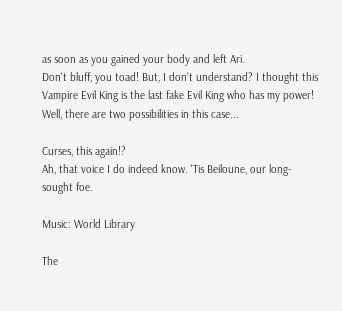as soon as you gained your body and left Ari.
Don't bluff, you toad! But, I don't understand? I thought this Vampire Evil King is the last fake Evil King who has my power!
Well, there are two possibilities in this case...

Curses, this again!?
Ah, that voice I do indeed know. 'Tis Beiloune, our long-sought foe.

Music: World Library

The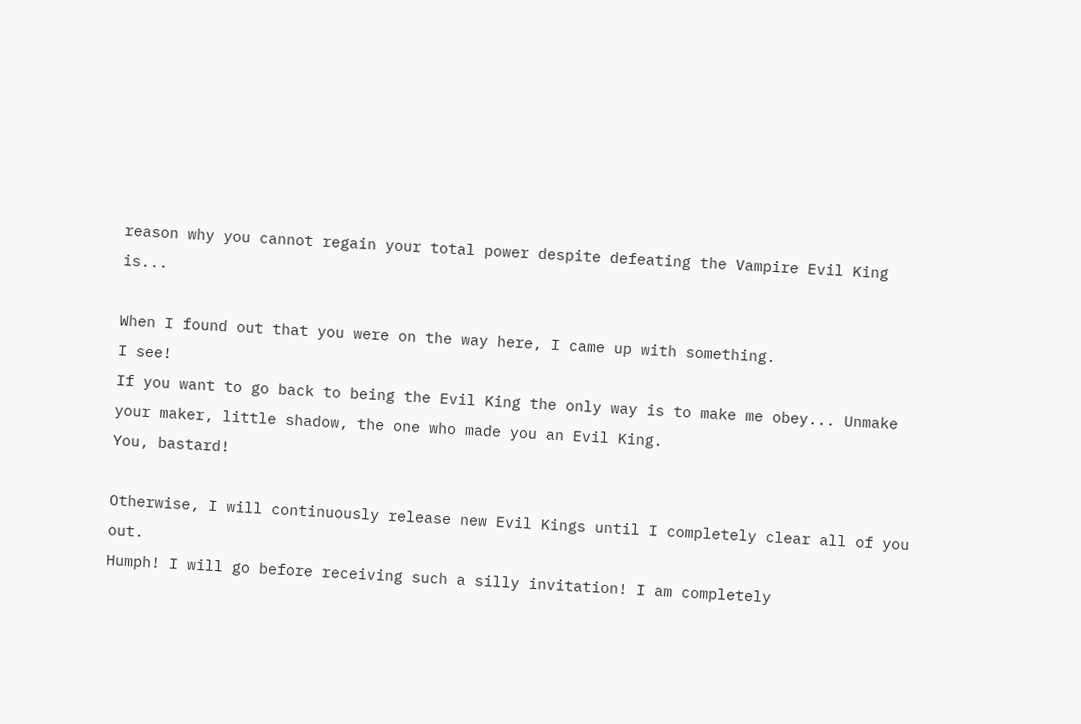reason why you cannot regain your total power despite defeating the Vampire Evil King is...

When I found out that you were on the way here, I came up with something.
I see!
If you want to go back to being the Evil King the only way is to make me obey... Unmake your maker, little shadow, the one who made you an Evil King.
You, bastard!

Otherwise, I will continuously release new Evil Kings until I completely clear all of you out.
Humph! I will go before receiving such a silly invitation! I am completely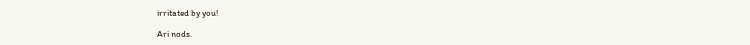irritated by you!

Ari nods.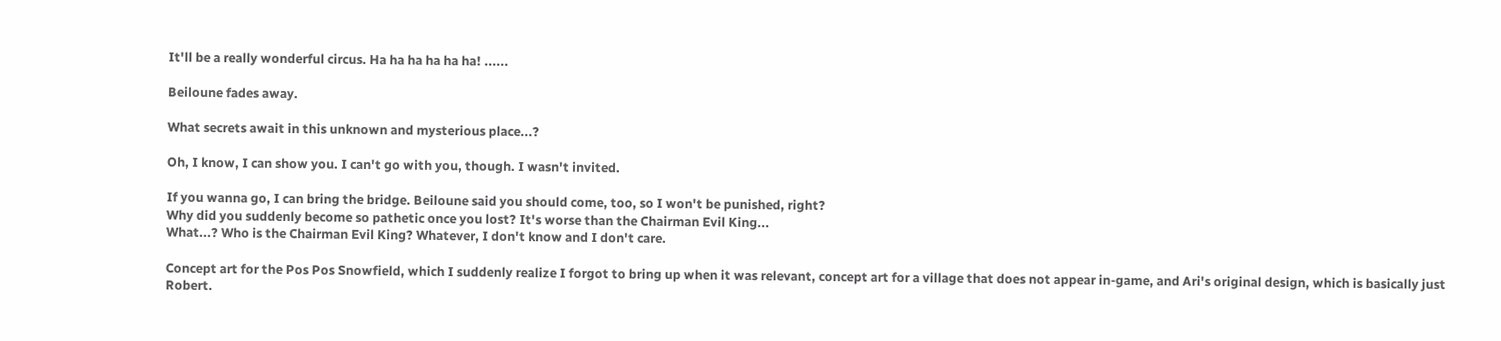It'll be a really wonderful circus. Ha ha ha ha ha ha! ......

Beiloune fades away.

What secrets await in this unknown and mysterious place...?

Oh, I know, I can show you. I can't go with you, though. I wasn't invited.

If you wanna go, I can bring the bridge. Beiloune said you should come, too, so I won't be punished, right?
Why did you suddenly become so pathetic once you lost? It's worse than the Chairman Evil King...
What...? Who is the Chairman Evil King? Whatever, I don't know and I don't care.

Concept art for the Pos Pos Snowfield, which I suddenly realize I forgot to bring up when it was relevant, concept art for a village that does not appear in-game, and Ari's original design, which is basically just Robert.